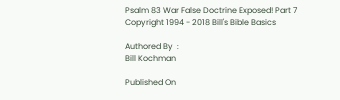Psalm 83 War False Doctrine Exposed! Part 7
Copyright 1994 - 2018 Bill's Bible Basics

Authored By  :
Bill Kochman

Published On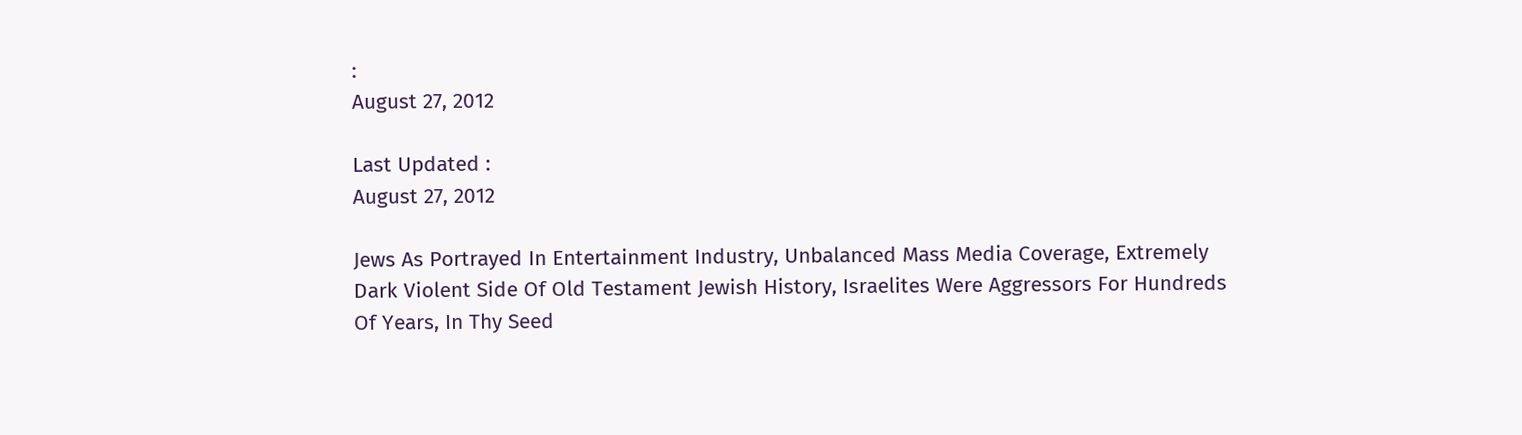:
August 27, 2012

Last Updated :
August 27, 2012

Jews As Portrayed In Entertainment Industry, Unbalanced Mass Media Coverage, Extremely Dark Violent Side Of Old Testament Jewish History, Israelites Were Aggressors For Hundreds Of Years, In Thy Seed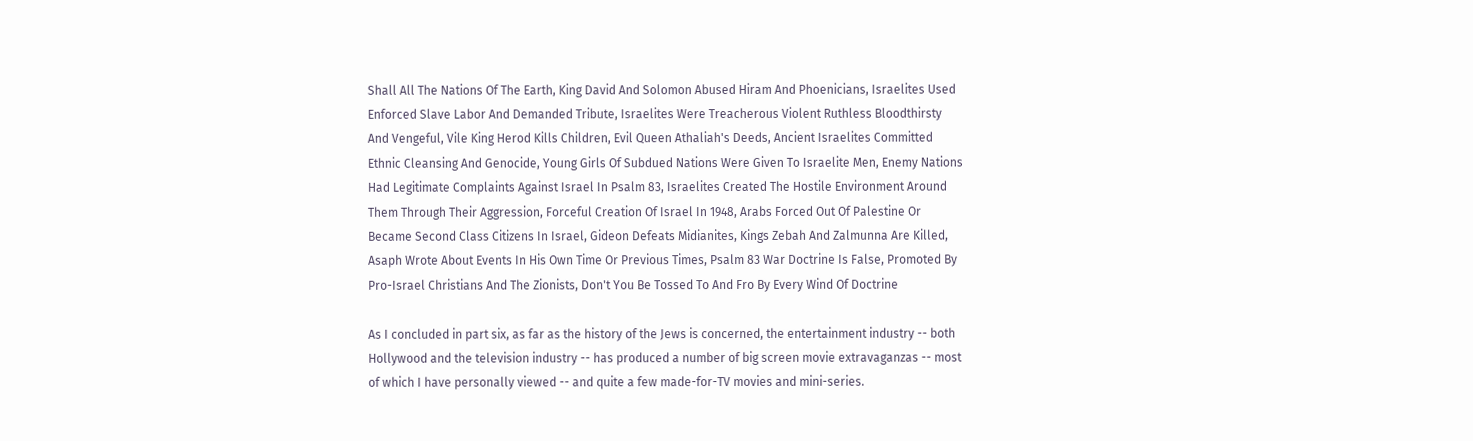Shall All The Nations Of The Earth, King David And Solomon Abused Hiram And Phoenicians, Israelites Used Enforced Slave Labor And Demanded Tribute, Israelites Were Treacherous Violent Ruthless Bloodthirsty And Vengeful, Vile King Herod Kills Children, Evil Queen Athaliah's Deeds, Ancient Israelites Committed Ethnic Cleansing And Genocide, Young Girls Of Subdued Nations Were Given To Israelite Men, Enemy Nations Had Legitimate Complaints Against Israel In Psalm 83, Israelites Created The Hostile Environment Around Them Through Their Aggression, Forceful Creation Of Israel In 1948, Arabs Forced Out Of Palestine Or Became Second Class Citizens In Israel, Gideon Defeats Midianites, Kings Zebah And Zalmunna Are Killed, Asaph Wrote About Events In His Own Time Or Previous Times, Psalm 83 War Doctrine Is False, Promoted By Pro-Israel Christians And The Zionists, Don't You Be Tossed To And Fro By Every Wind Of Doctrine

As I concluded in part six, as far as the history of the Jews is concerned, the entertainment industry -- both Hollywood and the television industry -- has produced a number of big screen movie extravaganzas -- most of which I have personally viewed -- and quite a few made-for-TV movies and mini-series.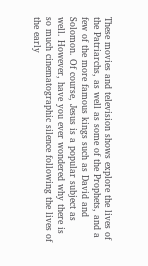These movies and television shows explore the lives of the Patriarchs, as well as some of the Prophets, and a few of the more famous kings such as David and Solomon. Of course, Jesus is a popular subject as well. However, have you ever wondered why there is so much cinematographic silence following the lives of the early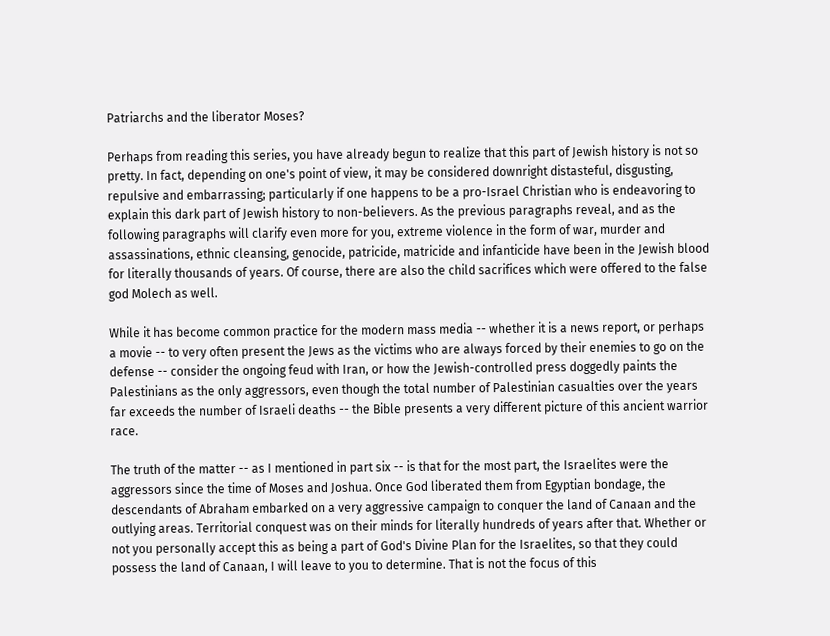Patriarchs and the liberator Moses?

Perhaps from reading this series, you have already begun to realize that this part of Jewish history is not so pretty. In fact, depending on one's point of view, it may be considered downright distasteful, disgusting, repulsive and embarrassing; particularly if one happens to be a pro-Israel Christian who is endeavoring to explain this dark part of Jewish history to non-believers. As the previous paragraphs reveal, and as the following paragraphs will clarify even more for you, extreme violence in the form of war, murder and assassinations, ethnic cleansing, genocide, patricide, matricide and infanticide have been in the Jewish blood for literally thousands of years. Of course, there are also the child sacrifices which were offered to the false god Molech as well.

While it has become common practice for the modern mass media -- whether it is a news report, or perhaps a movie -- to very often present the Jews as the victims who are always forced by their enemies to go on the defense -- consider the ongoing feud with Iran, or how the Jewish-controlled press doggedly paints the Palestinians as the only aggressors, even though the total number of Palestinian casualties over the years far exceeds the number of Israeli deaths -- the Bible presents a very different picture of this ancient warrior race.

The truth of the matter -- as I mentioned in part six -- is that for the most part, the Israelites were the aggressors since the time of Moses and Joshua. Once God liberated them from Egyptian bondage, the descendants of Abraham embarked on a very aggressive campaign to conquer the land of Canaan and the outlying areas. Territorial conquest was on their minds for literally hundreds of years after that. Whether or not you personally accept this as being a part of God's Divine Plan for the Israelites, so that they could possess the land of Canaan, I will leave to you to determine. That is not the focus of this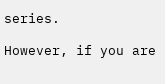series.

However, if you are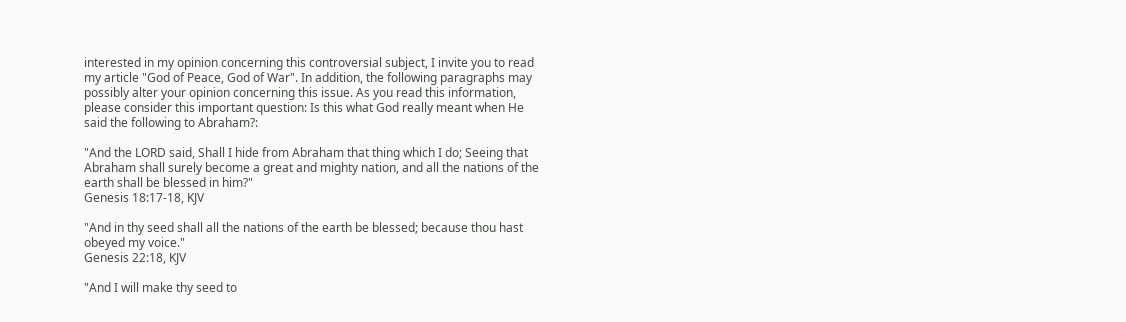interested in my opinion concerning this controversial subject, I invite you to read my article "God of Peace, God of War". In addition, the following paragraphs may possibly alter your opinion concerning this issue. As you read this information, please consider this important question: Is this what God really meant when He said the following to Abraham?:

"And the LORD said, Shall I hide from Abraham that thing which I do; Seeing that Abraham shall surely become a great and mighty nation, and all the nations of the earth shall be blessed in him?"
Genesis 18:17-18, KJV

"And in thy seed shall all the nations of the earth be blessed; because thou hast obeyed my voice."
Genesis 22:18, KJV

"And I will make thy seed to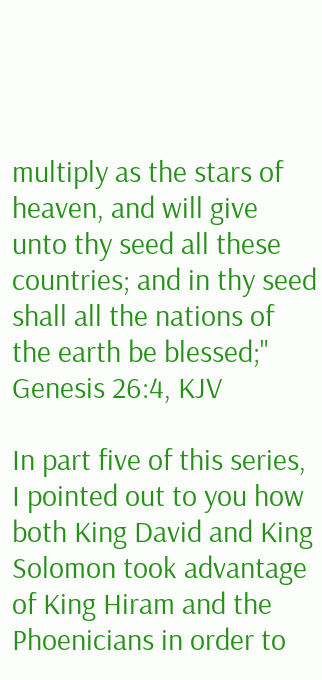multiply as the stars of heaven, and will give unto thy seed all these countries; and in thy seed shall all the nations of the earth be blessed;"
Genesis 26:4, KJV

In part five of this series, I pointed out to you how both King David and King Solomon took advantage of King Hiram and the Phoenicians in order to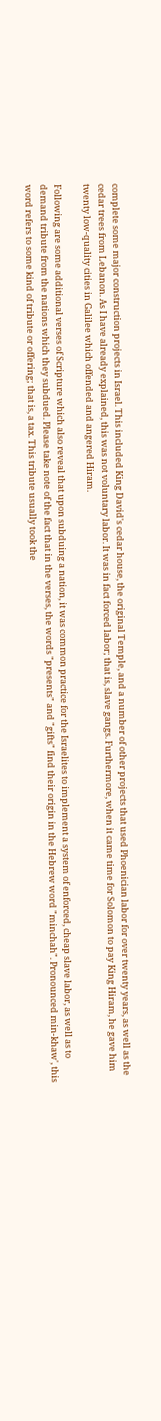complete some major construction projects in Israel. This included King David's cedar house, the original Temple, and a number of other projects that used Phoenician labor for over twenty years, as well as the cedar trees from Lebanon. As I have already explained, this was not voluntary labor. It was in fact forced labor; that is, slave gangs. Furthermore, when it came time for Solomon to pay King Hiram, he gave him twenty low-quality cities in Galilee which offended and angered Hiram.

Following are some additional verses of Scripture which also reveal that upon subduing a nation, it was common practice for the Israelites to implement a system of enforced, cheap slave labor, as well as to demand tribute from the nations which they subdued. Please take note of the fact that in the verses, the words "presents" and "gifts" find their origin in the Hebrew word "minchah". Pronounced min-khaw', this word refers to some kind of tribute or offering; that is, a tax. This tribute usually took the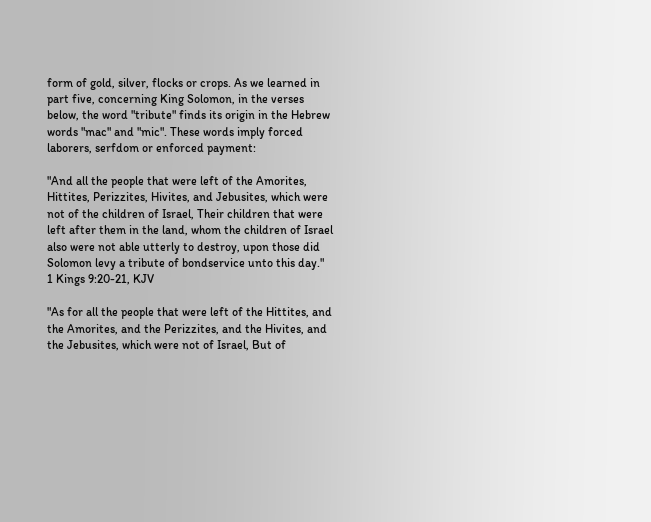form of gold, silver, flocks or crops. As we learned in part five, concerning King Solomon, in the verses below, the word "tribute" finds its origin in the Hebrew words "mac" and "mic". These words imply forced laborers, serfdom or enforced payment:

"And all the people that were left of the Amorites, Hittites, Perizzites, Hivites, and Jebusites, which were not of the children of Israel, Their children that were left after them in the land, whom the children of Israel also were not able utterly to destroy, upon those did Solomon levy a tribute of bondservice unto this day."
1 Kings 9:20-21, KJV

"As for all the people that were left of the Hittites, and the Amorites, and the Perizzites, and the Hivites, and the Jebusites, which were not of Israel, But of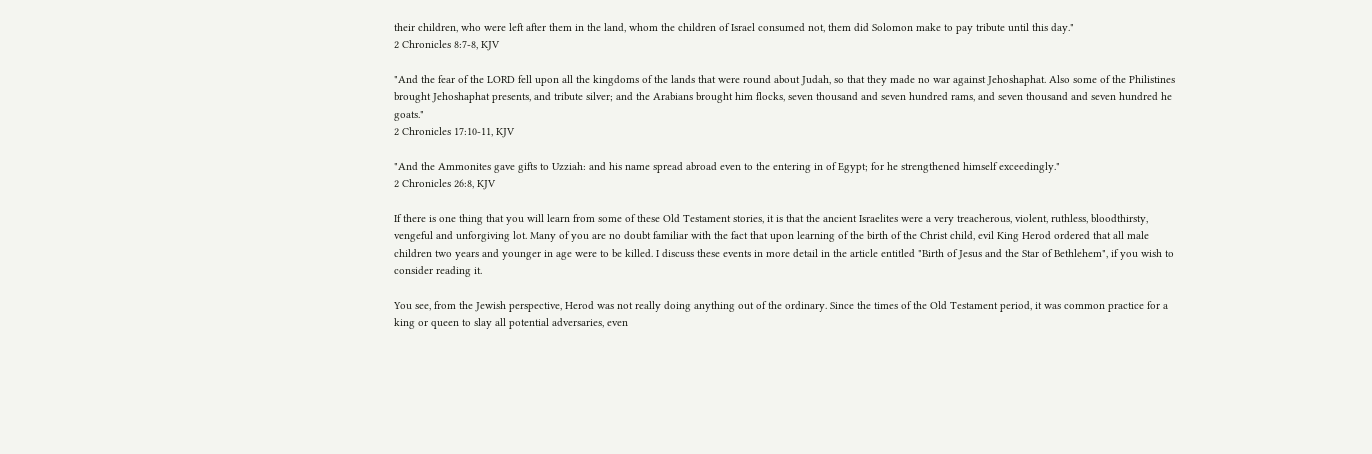their children, who were left after them in the land, whom the children of Israel consumed not, them did Solomon make to pay tribute until this day."
2 Chronicles 8:7-8, KJV

"And the fear of the LORD fell upon all the kingdoms of the lands that were round about Judah, so that they made no war against Jehoshaphat. Also some of the Philistines brought Jehoshaphat presents, and tribute silver; and the Arabians brought him flocks, seven thousand and seven hundred rams, and seven thousand and seven hundred he goats."
2 Chronicles 17:10-11, KJV

"And the Ammonites gave gifts to Uzziah: and his name spread abroad even to the entering in of Egypt; for he strengthened himself exceedingly."
2 Chronicles 26:8, KJV

If there is one thing that you will learn from some of these Old Testament stories, it is that the ancient Israelites were a very treacherous, violent, ruthless, bloodthirsty, vengeful and unforgiving lot. Many of you are no doubt familiar with the fact that upon learning of the birth of the Christ child, evil King Herod ordered that all male children two years and younger in age were to be killed. I discuss these events in more detail in the article entitled "Birth of Jesus and the Star of Bethlehem", if you wish to consider reading it.

You see, from the Jewish perspective, Herod was not really doing anything out of the ordinary. Since the times of the Old Testament period, it was common practice for a king or queen to slay all potential adversaries, even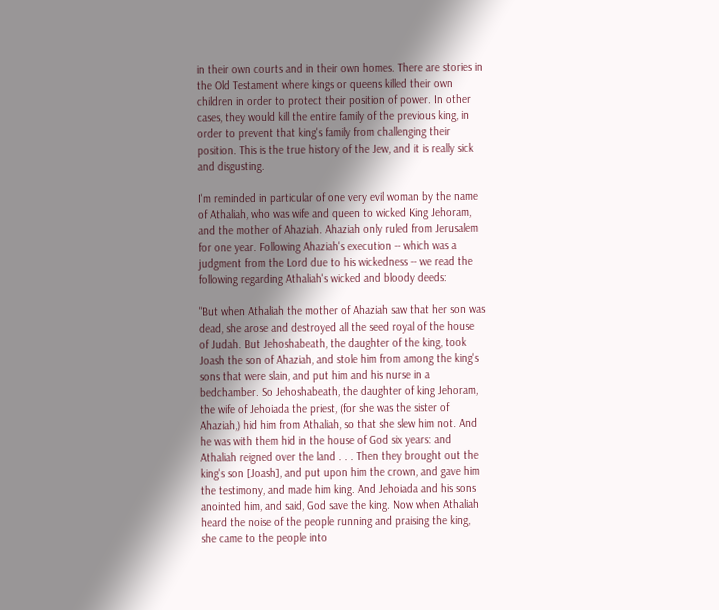in their own courts and in their own homes. There are stories in the Old Testament where kings or queens killed their own children in order to protect their position of power. In other cases, they would kill the entire family of the previous king, in order to prevent that king's family from challenging their position. This is the true history of the Jew, and it is really sick and disgusting.

I'm reminded in particular of one very evil woman by the name of Athaliah, who was wife and queen to wicked King Jehoram, and the mother of Ahaziah. Ahaziah only ruled from Jerusalem for one year. Following Ahaziah's execution -- which was a judgment from the Lord due to his wickedness -- we read the following regarding Athaliah's wicked and bloody deeds:

"But when Athaliah the mother of Ahaziah saw that her son was dead, she arose and destroyed all the seed royal of the house of Judah. But Jehoshabeath, the daughter of the king, took Joash the son of Ahaziah, and stole him from among the king's sons that were slain, and put him and his nurse in a bedchamber. So Jehoshabeath, the daughter of king Jehoram, the wife of Jehoiada the priest, (for she was the sister of Ahaziah,) hid him from Athaliah, so that she slew him not. And he was with them hid in the house of God six years: and Athaliah reigned over the land . . . Then they brought out the king's son [Joash], and put upon him the crown, and gave him the testimony, and made him king. And Jehoiada and his sons anointed him, and said, God save the king. Now when Athaliah heard the noise of the people running and praising the king, she came to the people into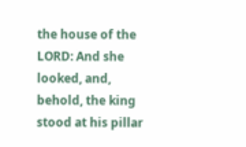the house of the LORD: And she looked, and, behold, the king stood at his pillar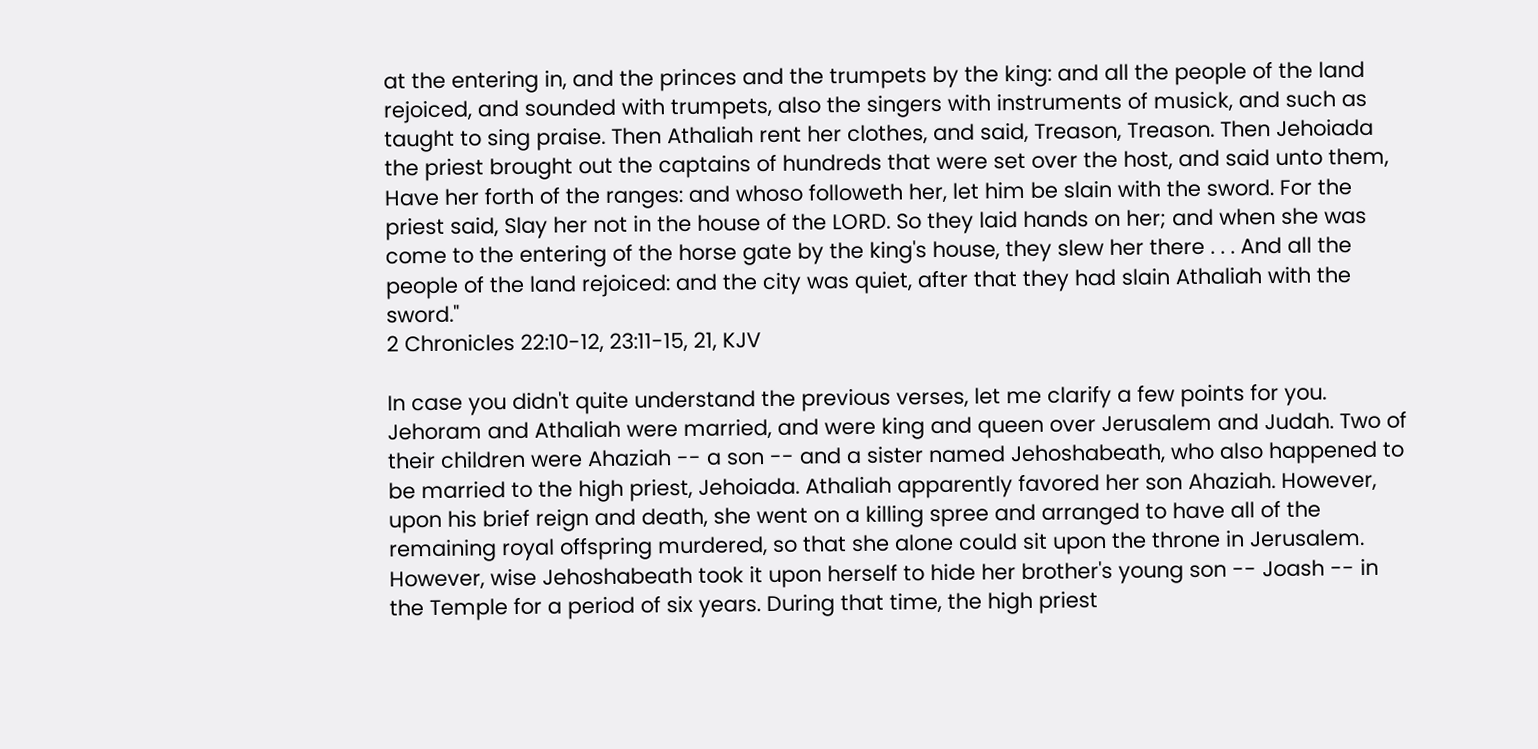at the entering in, and the princes and the trumpets by the king: and all the people of the land rejoiced, and sounded with trumpets, also the singers with instruments of musick, and such as taught to sing praise. Then Athaliah rent her clothes, and said, Treason, Treason. Then Jehoiada the priest brought out the captains of hundreds that were set over the host, and said unto them, Have her forth of the ranges: and whoso followeth her, let him be slain with the sword. For the priest said, Slay her not in the house of the LORD. So they laid hands on her; and when she was come to the entering of the horse gate by the king's house, they slew her there . . . And all the people of the land rejoiced: and the city was quiet, after that they had slain Athaliah with the sword."
2 Chronicles 22:10-12, 23:11-15, 21, KJV

In case you didn't quite understand the previous verses, let me clarify a few points for you. Jehoram and Athaliah were married, and were king and queen over Jerusalem and Judah. Two of their children were Ahaziah -- a son -- and a sister named Jehoshabeath, who also happened to be married to the high priest, Jehoiada. Athaliah apparently favored her son Ahaziah. However, upon his brief reign and death, she went on a killing spree and arranged to have all of the remaining royal offspring murdered, so that she alone could sit upon the throne in Jerusalem. However, wise Jehoshabeath took it upon herself to hide her brother's young son -- Joash -- in the Temple for a period of six years. During that time, the high priest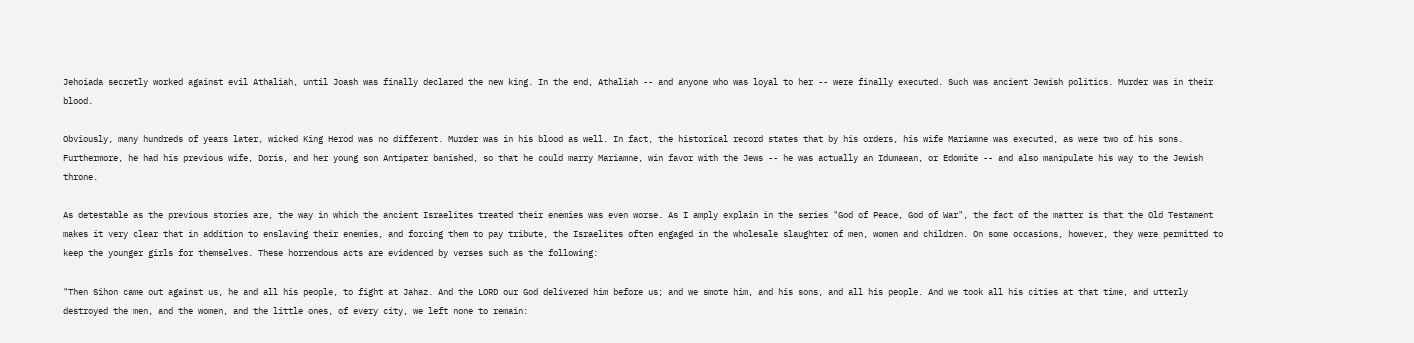Jehoiada secretly worked against evil Athaliah, until Joash was finally declared the new king. In the end, Athaliah -- and anyone who was loyal to her -- were finally executed. Such was ancient Jewish politics. Murder was in their blood.

Obviously, many hundreds of years later, wicked King Herod was no different. Murder was in his blood as well. In fact, the historical record states that by his orders, his wife Mariamne was executed, as were two of his sons. Furthermore, he had his previous wife, Doris, and her young son Antipater banished, so that he could marry Mariamne, win favor with the Jews -- he was actually an Idumaean, or Edomite -- and also manipulate his way to the Jewish throne.

As detestable as the previous stories are, the way in which the ancient Israelites treated their enemies was even worse. As I amply explain in the series "God of Peace, God of War", the fact of the matter is that the Old Testament makes it very clear that in addition to enslaving their enemies, and forcing them to pay tribute, the Israelites often engaged in the wholesale slaughter of men, women and children. On some occasions, however, they were permitted to keep the younger girls for themselves. These horrendous acts are evidenced by verses such as the following:

"Then Sihon came out against us, he and all his people, to fight at Jahaz. And the LORD our God delivered him before us; and we smote him, and his sons, and all his people. And we took all his cities at that time, and utterly destroyed the men, and the women, and the little ones, of every city, we left none to remain: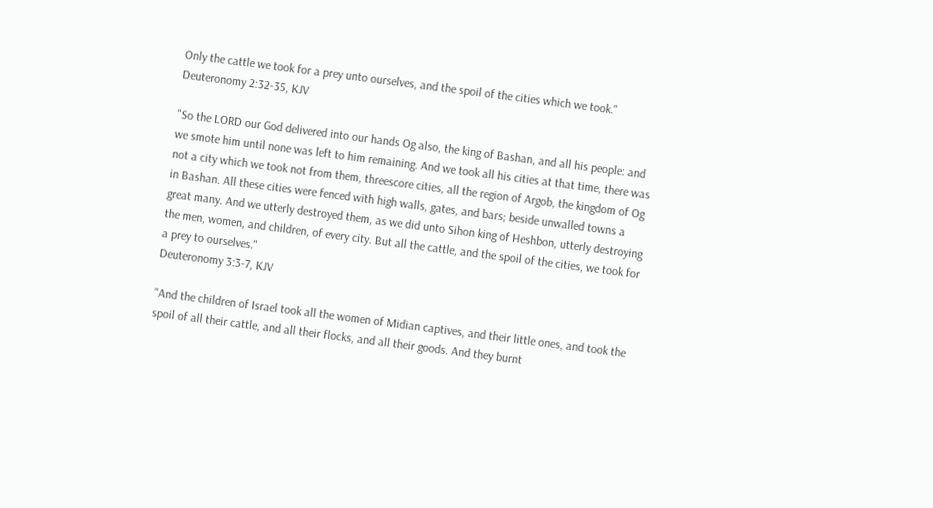Only the cattle we took for a prey unto ourselves, and the spoil of the cities which we took."
Deuteronomy 2:32-35, KJV

"So the LORD our God delivered into our hands Og also, the king of Bashan, and all his people: and we smote him until none was left to him remaining. And we took all his cities at that time, there was not a city which we took not from them, threescore cities, all the region of Argob, the kingdom of Og in Bashan. All these cities were fenced with high walls, gates, and bars; beside unwalled towns a great many. And we utterly destroyed them, as we did unto Sihon king of Heshbon, utterly destroying the men, women, and children, of every city. But all the cattle, and the spoil of the cities, we took for a prey to ourselves."
Deuteronomy 3:3-7, KJV

"And the children of Israel took all the women of Midian captives, and their little ones, and took the spoil of all their cattle, and all their flocks, and all their goods. And they burnt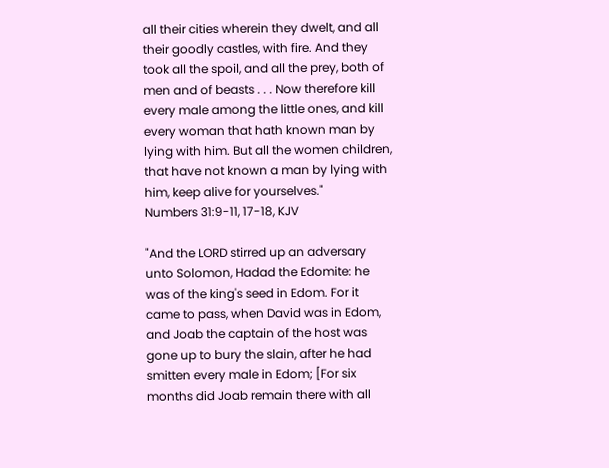all their cities wherein they dwelt, and all their goodly castles, with fire. And they took all the spoil, and all the prey, both of men and of beasts . . . Now therefore kill every male among the little ones, and kill every woman that hath known man by lying with him. But all the women children, that have not known a man by lying with him, keep alive for yourselves."
Numbers 31:9-11, 17-18, KJV

"And the LORD stirred up an adversary unto Solomon, Hadad the Edomite: he was of the king's seed in Edom. For it came to pass, when David was in Edom, and Joab the captain of the host was gone up to bury the slain, after he had smitten every male in Edom; [For six months did Joab remain there with all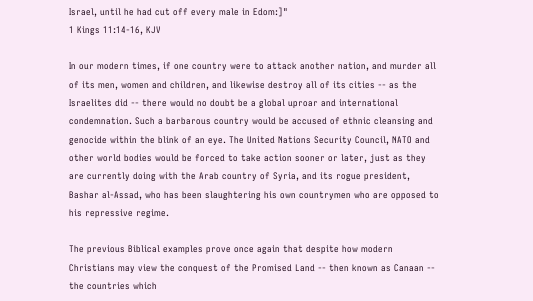Israel, until he had cut off every male in Edom:]"
1 Kings 11:14-16, KJV

In our modern times, if one country were to attack another nation, and murder all of its men, women and children, and likewise destroy all of its cities -- as the Israelites did -- there would no doubt be a global uproar and international condemnation. Such a barbarous country would be accused of ethnic cleansing and genocide within the blink of an eye. The United Nations Security Council, NATO and other world bodies would be forced to take action sooner or later, just as they are currently doing with the Arab country of Syria, and its rogue president, Bashar al-Assad, who has been slaughtering his own countrymen who are opposed to his repressive regime.

The previous Biblical examples prove once again that despite how modern Christians may view the conquest of the Promised Land -- then known as Canaan -- the countries which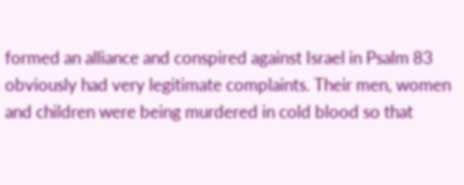formed an alliance and conspired against Israel in Psalm 83 obviously had very legitimate complaints. Their men, women and children were being murdered in cold blood so that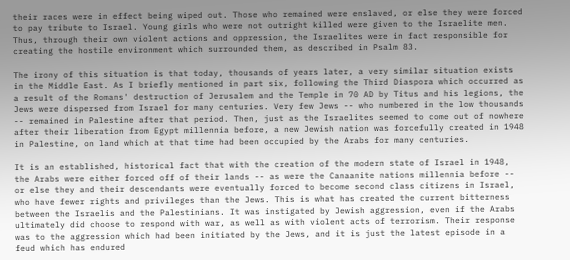their races were in effect being wiped out. Those who remained were enslaved, or else they were forced to pay tribute to Israel. Young girls who were not outright killed were given to the Israelite men. Thus, through their own violent actions and oppression, the Israelites were in fact responsible for creating the hostile environment which surrounded them, as described in Psalm 83.

The irony of this situation is that today, thousands of years later, a very similar situation exists in the Middle East. As I briefly mentioned in part six, following the Third Diaspora which occurred as a result of the Romans' destruction of Jerusalem and the Temple in 70 AD by Titus and his legions, the Jews were dispersed from Israel for many centuries. Very few Jews -- who numbered in the low thousands -- remained in Palestine after that period. Then, just as the Israelites seemed to come out of nowhere after their liberation from Egypt millennia before, a new Jewish nation was forcefully created in 1948 in Palestine, on land which at that time had been occupied by the Arabs for many centuries.

It is an established, historical fact that with the creation of the modern state of Israel in 1948, the Arabs were either forced off of their lands -- as were the Canaanite nations millennia before -- or else they and their descendants were eventually forced to become second class citizens in Israel, who have fewer rights and privileges than the Jews. This is what has created the current bitterness between the Israelis and the Palestinians. It was instigated by Jewish aggression, even if the Arabs ultimately did choose to respond with war, as well as with violent acts of terrorism. Their response was to the aggression which had been initiated by the Jews, and it is just the latest episode in a feud which has endured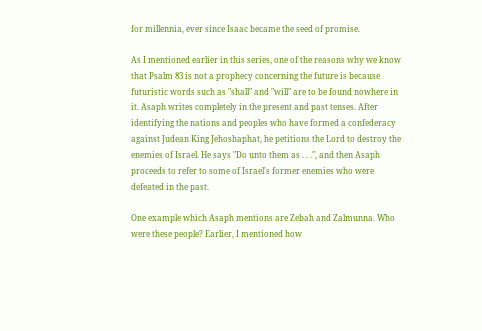for millennia, ever since Isaac became the seed of promise.

As I mentioned earlier in this series, one of the reasons why we know that Psalm 83 is not a prophecy concerning the future is because futuristic words such as "shall" and "will" are to be found nowhere in it. Asaph writes completely in the present and past tenses. After identifying the nations and peoples who have formed a confederacy against Judean King Jehoshaphat, he petitions the Lord to destroy the enemies of Israel. He says "Do unto them as . . .", and then Asaph proceeds to refer to some of Israel's former enemies who were defeated in the past.

One example which Asaph mentions are Zebah and Zalmunna. Who were these people? Earlier, I mentioned how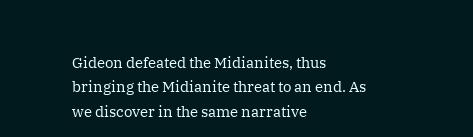Gideon defeated the Midianites, thus bringing the Midianite threat to an end. As we discover in the same narrative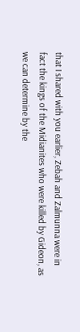that I shared with you earlier, Zebah and Zalmunna were in fact the kings of the Midianites who were killed by Gideon, as we can determine by the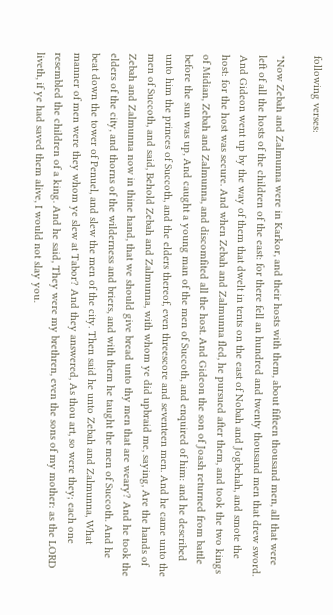following verses:

"Now Zebah and Zalmunna were in Karkor, and their hosts with them, about fifteen thousand men, all that were left of all the hosts of the children of the east: for there fell an hundred and twenty thousand men that drew sword. And Gideon went up by the way of them that dwelt in tents on the east of Nobah and Jogbehah, and smote the host: for the host was secure. And when Zebah and Zalmunna fled, he pursued after them, and took the two kings of Midian, Zebah and Zalmunna, and discomfited all the host. And Gideon the son of Joash returned from battle before the sun was up, And caught a young man of the men of Succoth, and enquired of him: and he described unto him the princes of Succoth, and the elders thereof, even threescore and seventeen men. And he came unto the men of Succoth, and said, Behold Zebah and Zalmunna, with whom ye did upbraid me, saying, Are the hands of Zebah and Zalmunna now in thine hand, that we should give bread unto thy men that are weary? And he took the elders of the city, and thorns of the wilderness and briers, and with them he taught the men of Succoth. And he beat down the tower of Penuel, and slew the men of the city. Then said he unto Zebah and Zalmunna, What manner of men were they whom ye slew at Tabor? And they answered, As thou art, so were they; each one resembled the children of a king. And he said, They were my brethren, even the sons of my mother: as the LORD liveth, if ye had saved them alive, I would not slay you.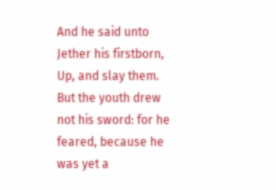And he said unto Jether his firstborn, Up, and slay them. But the youth drew not his sword: for he feared, because he was yet a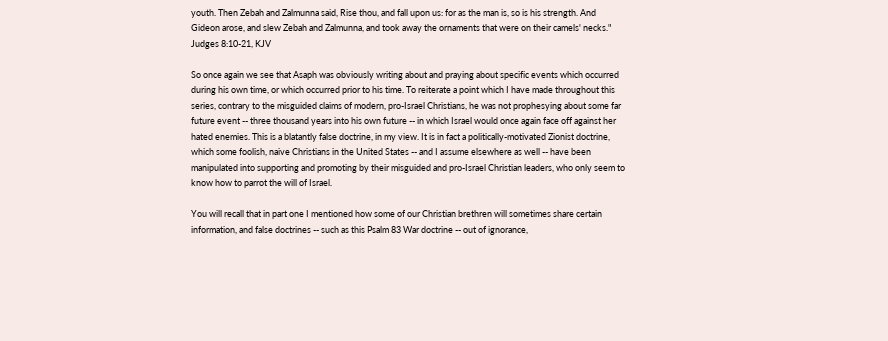youth. Then Zebah and Zalmunna said, Rise thou, and fall upon us: for as the man is, so is his strength. And Gideon arose, and slew Zebah and Zalmunna, and took away the ornaments that were on their camels' necks."
Judges 8:10-21, KJV

So once again we see that Asaph was obviously writing about and praying about specific events which occurred during his own time, or which occurred prior to his time. To reiterate a point which I have made throughout this series, contrary to the misguided claims of modern, pro-Israel Christians, he was not prophesying about some far future event -- three thousand years into his own future -- in which Israel would once again face off against her hated enemies. This is a blatantly false doctrine, in my view. It is in fact a politically-motivated Zionist doctrine, which some foolish, naive Christians in the United States -- and I assume elsewhere as well -- have been manipulated into supporting and promoting by their misguided and pro-Israel Christian leaders, who only seem to know how to parrot the will of Israel.

You will recall that in part one I mentioned how some of our Christian brethren will sometimes share certain information, and false doctrines -- such as this Psalm 83 War doctrine -- out of ignorance,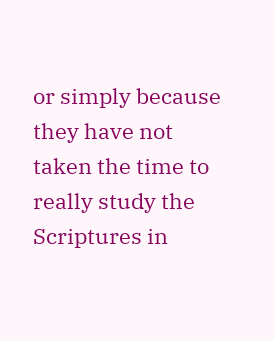or simply because they have not taken the time to really study the Scriptures in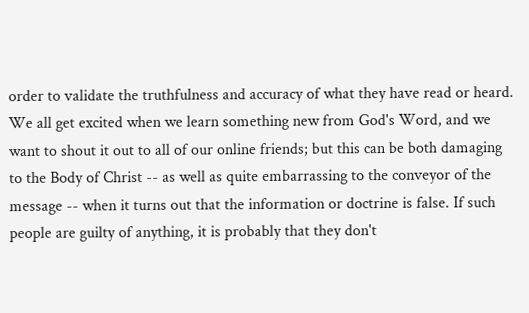order to validate the truthfulness and accuracy of what they have read or heard. We all get excited when we learn something new from God's Word, and we want to shout it out to all of our online friends; but this can be both damaging to the Body of Christ -- as well as quite embarrassing to the conveyor of the message -- when it turns out that the information or doctrine is false. If such people are guilty of anything, it is probably that they don't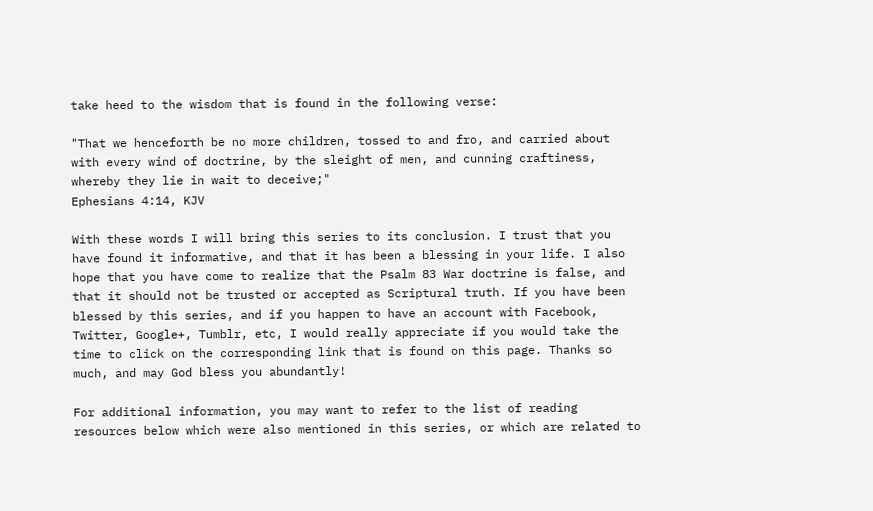take heed to the wisdom that is found in the following verse:

"That we henceforth be no more children, tossed to and fro, and carried about with every wind of doctrine, by the sleight of men, and cunning craftiness, whereby they lie in wait to deceive;"
Ephesians 4:14, KJV

With these words I will bring this series to its conclusion. I trust that you have found it informative, and that it has been a blessing in your life. I also hope that you have come to realize that the Psalm 83 War doctrine is false, and that it should not be trusted or accepted as Scriptural truth. If you have been blessed by this series, and if you happen to have an account with Facebook, Twitter, Google+, Tumblr, etc, I would really appreciate if you would take the time to click on the corresponding link that is found on this page. Thanks so much, and may God bless you abundantly!

For additional information, you may want to refer to the list of reading resources below which were also mentioned in this series, or which are related to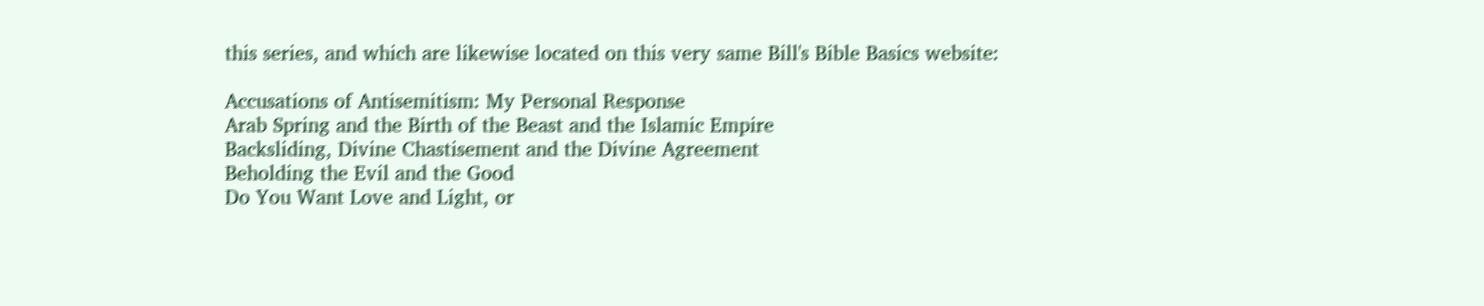this series, and which are likewise located on this very same Bill's Bible Basics website:

Accusations of Antisemitism: My Personal Response
Arab Spring and the Birth of the Beast and the Islamic Empire
Backsliding, Divine Chastisement and the Divine Agreement
Beholding the Evil and the Good
Do You Want Love and Light, or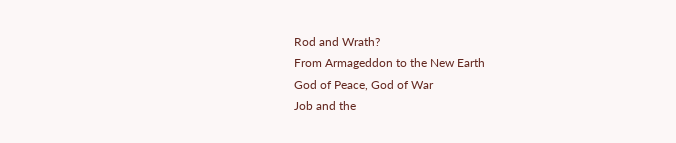Rod and Wrath?
From Armageddon to the New Earth
God of Peace, God of War
Job and the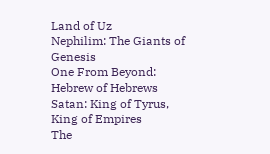Land of Uz
Nephilim: The Giants of Genesis
One From Beyond: Hebrew of Hebrews
Satan: King of Tyrus, King of Empires
The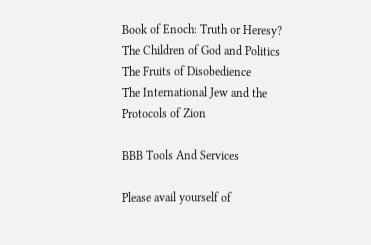Book of Enoch: Truth or Heresy?
The Children of God and Politics
The Fruits of Disobedience
The International Jew and the Protocols of Zion

BBB Tools And Services

Please avail yourself of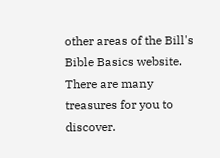other areas of the Bill's Bible Basics website. There are many treasures for you to discover.